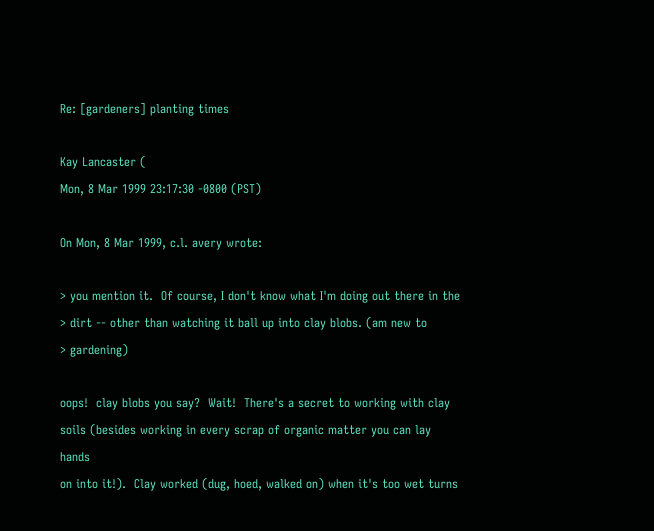Re: [gardeners] planting times

Kay Lancaster (
Mon, 8 Mar 1999 23:17:30 -0800 (PST)

On Mon, 8 Mar 1999, c.l. avery wrote:

> you mention it.  Of course, I don't know what I'm doing out there in the
> dirt -- other than watching it ball up into clay blobs. (am new to
> gardening)

oops!  clay blobs you say?  Wait!  There's a secret to working with clay
soils (besides working in every scrap of organic matter you can lay hands
on into it!).  Clay worked (dug, hoed, walked on) when it's too wet turns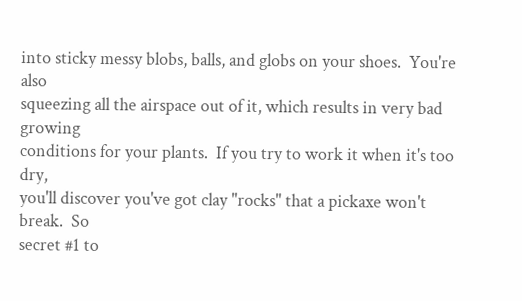into sticky messy blobs, balls, and globs on your shoes.  You're also
squeezing all the airspace out of it, which results in very bad growing
conditions for your plants.  If you try to work it when it's too dry,
you'll discover you've got clay "rocks" that a pickaxe won't break.  So
secret #1 to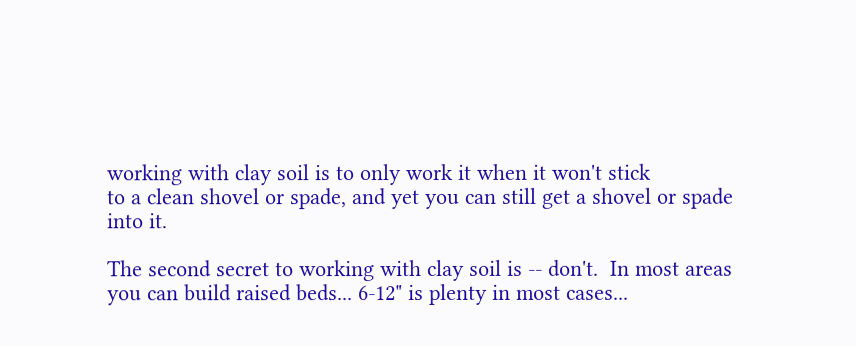working with clay soil is to only work it when it won't stick
to a clean shovel or spade, and yet you can still get a shovel or spade
into it.

The second secret to working with clay soil is -- don't.  In most areas
you can build raised beds... 6-12" is plenty in most cases...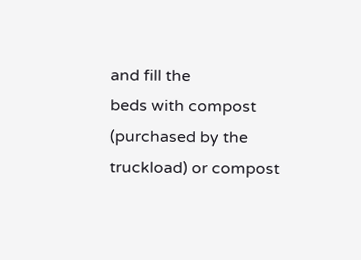and fill the
beds with compost (purchased by the truckload) or compost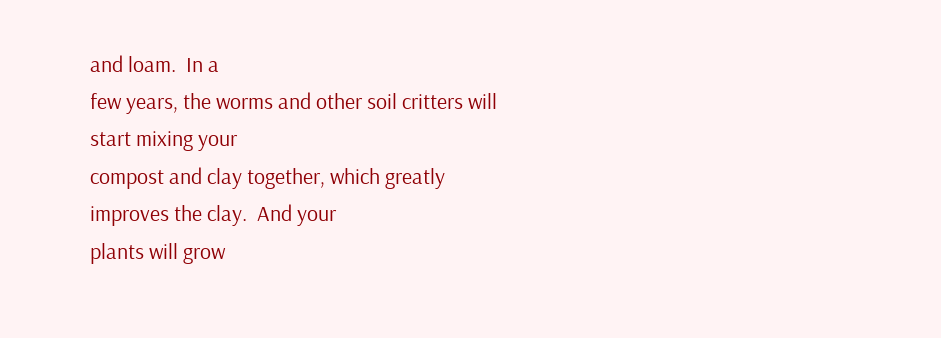and loam.  In a
few years, the worms and other soil critters will start mixing your
compost and clay together, which greatly improves the clay.  And your
plants will grow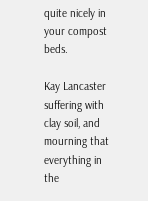quite nicely in your compost beds.

Kay Lancaster
suffering with clay soil, and mourning that everything in the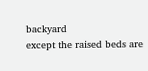backyard
except the raised beds are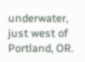underwater, just west of Portland, OR.